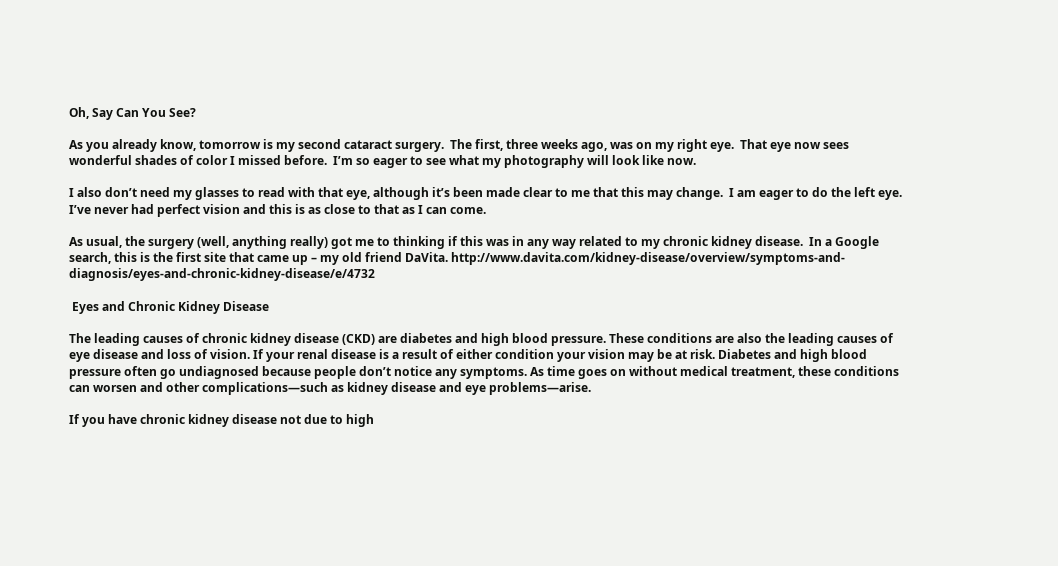Oh, Say Can You See?

As you already know, tomorrow is my second cataract surgery.  The first, three weeks ago, was on my right eye.  That eye now sees wonderful shades of color I missed before.  I’m so eager to see what my photography will look like now.

I also don’t need my glasses to read with that eye, although it’s been made clear to me that this may change.  I am eager to do the left eye. I’ve never had perfect vision and this is as close to that as I can come.

As usual, the surgery (well, anything really) got me to thinking if this was in any way related to my chronic kidney disease.  In a Google search, this is the first site that came up – my old friend DaVita. http://www.davita.com/kidney-disease/overview/symptoms-and-diagnosis/eyes-and-chronic-kidney-disease/e/4732

 Eyes and Chronic Kidney Disease

The leading causes of chronic kidney disease (CKD) are diabetes and high blood pressure. These conditions are also the leading causes of eye disease and loss of vision. If your renal disease is a result of either condition your vision may be at risk. Diabetes and high blood pressure often go undiagnosed because people don’t notice any symptoms. As time goes on without medical treatment, these conditions can worsen and other complications—such as kidney disease and eye problems—arise.

If you have chronic kidney disease not due to high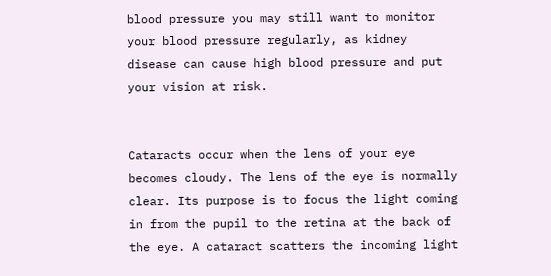blood pressure you may still want to monitor your blood pressure regularly, as kidney disease can cause high blood pressure and put your vision at risk.


Cataracts occur when the lens of your eye becomes cloudy. The lens of the eye is normally clear. Its purpose is to focus the light coming in from the pupil to the retina at the back of the eye. A cataract scatters the incoming light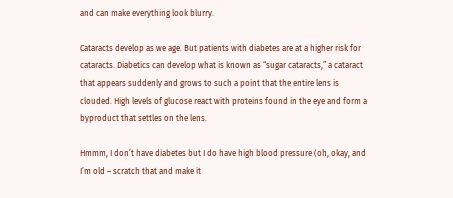and can make everything look blurry.

Cataracts develop as we age. But patients with diabetes are at a higher risk for cataracts. Diabetics can develop what is known as “sugar cataracts,” a cataract that appears suddenly and grows to such a point that the entire lens is clouded. High levels of glucose react with proteins found in the eye and form a byproduct that settles on the lens.

Hmmm, I don’t have diabetes but I do have high blood pressure (oh, okay, and I’m old – scratch that and make it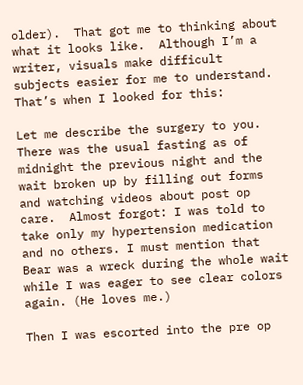older).  That got me to thinking about what it looks like.  Although I’m a writer, visuals make difficult subjects easier for me to understand. That’s when I looked for this:

Let me describe the surgery to you.  There was the usual fasting as of midnight the previous night and the wait broken up by filling out forms and watching videos about post op care.  Almost forgot: I was told to take only my hypertension medication and no others. I must mention that Bear was a wreck during the whole wait  while I was eager to see clear colors again. (He loves me.)

Then I was escorted into the pre op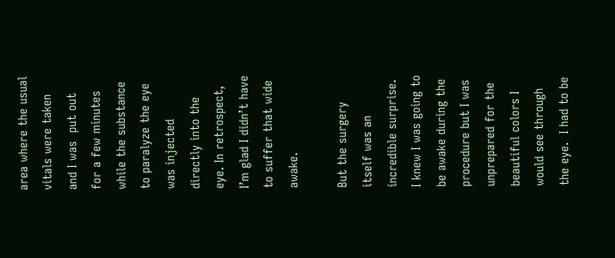area where the usual vitals were taken and I was  put out for a few minutes while the substance to paralyze the eye was injected directly into the eye. In retrospect, I’m glad I didn’t have to suffer that wide awake.

But the surgery itself was an incredible surprise.  I knew I was going to be awake during the procedure but I was unprepared for the beautiful colors I would see through the eye.  I had to be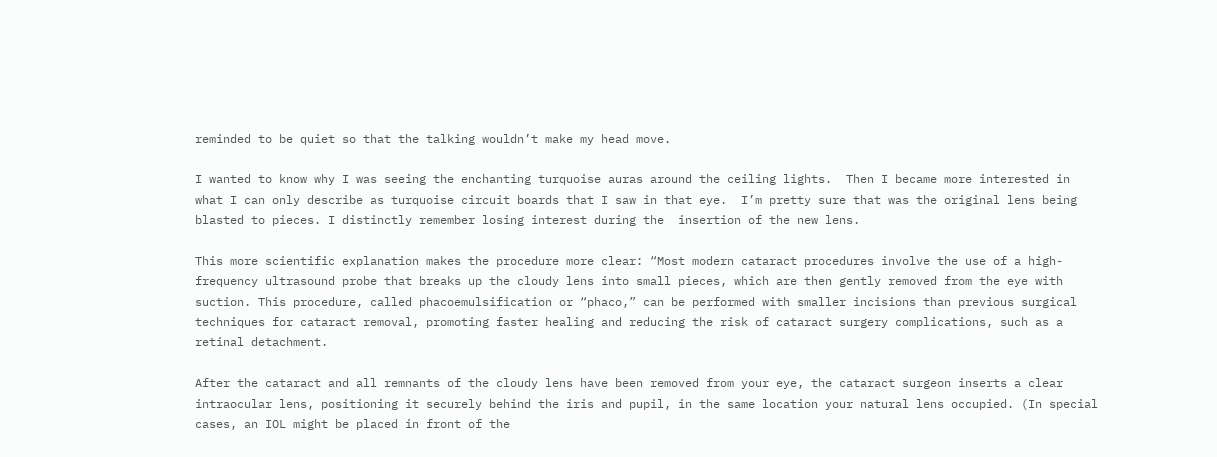reminded to be quiet so that the talking wouldn’t make my head move.

I wanted to know why I was seeing the enchanting turquoise auras around the ceiling lights.  Then I became more interested in what I can only describe as turquoise circuit boards that I saw in that eye.  I’m pretty sure that was the original lens being blasted to pieces. I distinctly remember losing interest during the  insertion of the new lens.

This more scientific explanation makes the procedure more clear: “Most modern cataract procedures involve the use of a high-frequency ultrasound probe that breaks up the cloudy lens into small pieces, which are then gently removed from the eye with suction. This procedure, called phacoemulsification or “phaco,” can be performed with smaller incisions than previous surgical techniques for cataract removal, promoting faster healing and reducing the risk of cataract surgery complications, such as a retinal detachment.

After the cataract and all remnants of the cloudy lens have been removed from your eye, the cataract surgeon inserts a clear intraocular lens, positioning it securely behind the iris and pupil, in the same location your natural lens occupied. (In special cases, an IOL might be placed in front of the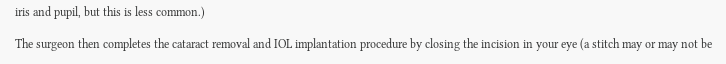iris and pupil, but this is less common.)

The surgeon then completes the cataract removal and IOL implantation procedure by closing the incision in your eye (a stitch may or may not be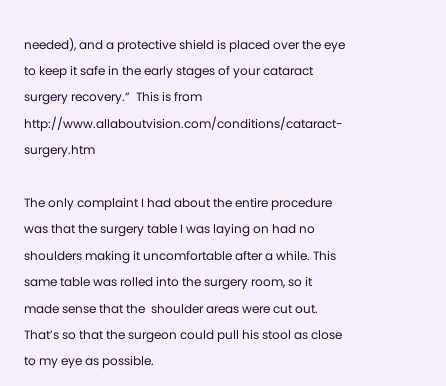needed), and a protective shield is placed over the eye to keep it safe in the early stages of your cataract surgery recovery.”  This is from http://www.allaboutvision.com/conditions/cataract-surgery.htm

The only complaint I had about the entire procedure was that the surgery table I was laying on had no shoulders making it uncomfortable after a while. This same table was rolled into the surgery room, so it made sense that the  shoulder areas were cut out.  That’s so that the surgeon could pull his stool as close to my eye as possible.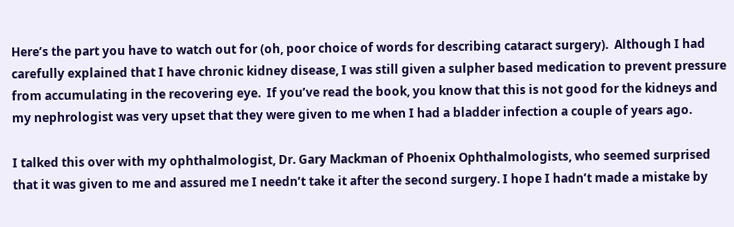Here’s the part you have to watch out for (oh, poor choice of words for describing cataract surgery).  Although I had carefully explained that I have chronic kidney disease, I was still given a sulpher based medication to prevent pressure from accumulating in the recovering eye.  If you’ve read the book, you know that this is not good for the kidneys and my nephrologist was very upset that they were given to me when I had a bladder infection a couple of years ago.

I talked this over with my ophthalmologist, Dr. Gary Mackman of Phoenix Ophthalmologists, who seemed surprised that it was given to me and assured me I needn’t take it after the second surgery. I hope I hadn’t made a mistake by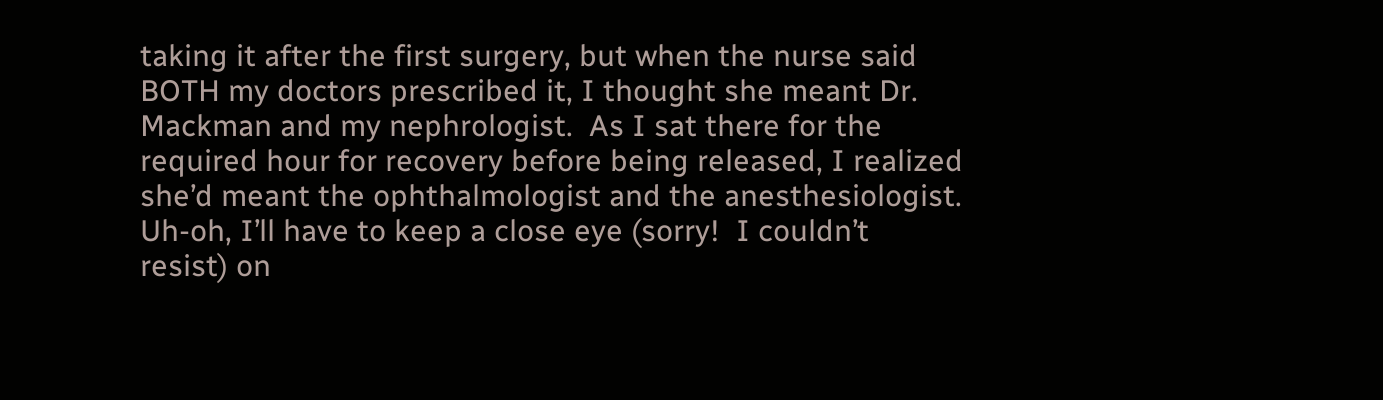taking it after the first surgery, but when the nurse said BOTH my doctors prescribed it, I thought she meant Dr. Mackman and my nephrologist.  As I sat there for the required hour for recovery before being released, I realized she’d meant the ophthalmologist and the anesthesiologist. Uh-oh, I’ll have to keep a close eye (sorry!  I couldn’t resist) on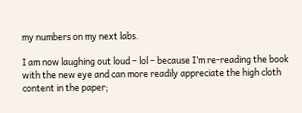my numbers on my next labs.

I am now laughing out loud – lol – because I’m re-reading the book with the new eye and can more readily appreciate the high cloth content in the paper;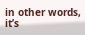in other words, it’s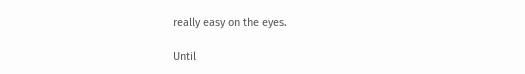really easy on the eyes.

Until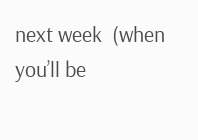next week  (when you’ll be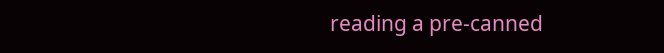reading a pre-canned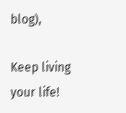blog),

Keep living your life!